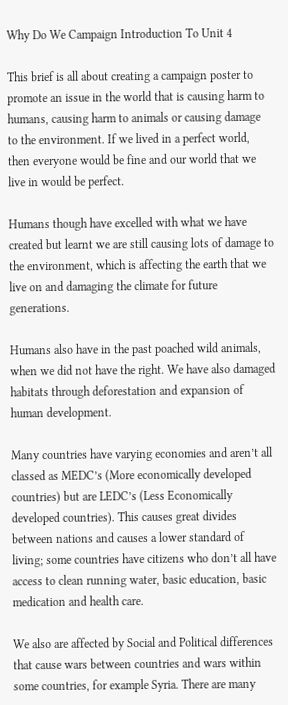Why Do We Campaign Introduction To Unit 4

This brief is all about creating a campaign poster to promote an issue in the world that is causing harm to humans, causing harm to animals or causing damage to the environment. If we lived in a perfect world, then everyone would be fine and our world that we live in would be perfect.

Humans though have excelled with what we have created but learnt we are still causing lots of damage to the environment, which is affecting the earth that we live on and damaging the climate for future generations.

Humans also have in the past poached wild animals, when we did not have the right. We have also damaged habitats through deforestation and expansion of human development.

Many countries have varying economies and aren’t all classed as MEDC’s (More economically developed countries) but are LEDC’s (Less Economically developed countries). This causes great divides between nations and causes a lower standard of living; some countries have citizens who don’t all have access to clean running water, basic education, basic medication and health care.

We also are affected by Social and Political differences that cause wars between countries and wars within some countries, for example Syria. There are many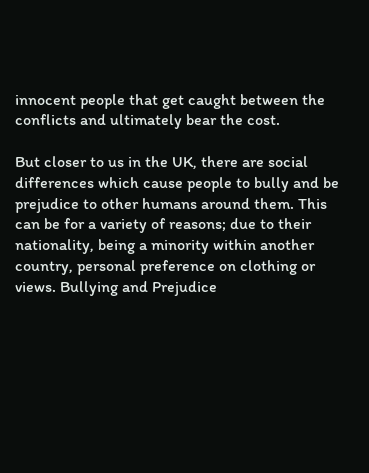innocent people that get caught between the conflicts and ultimately bear the cost.

But closer to us in the UK, there are social differences which cause people to bully and be prejudice to other humans around them. This can be for a variety of reasons; due to their nationality, being a minority within another country, personal preference on clothing or views. Bullying and Prejudice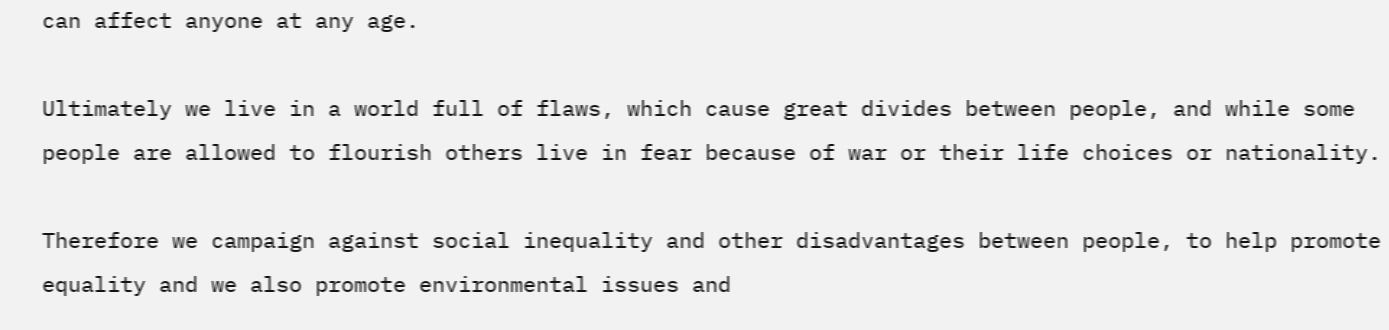can affect anyone at any age.

Ultimately we live in a world full of flaws, which cause great divides between people, and while some people are allowed to flourish others live in fear because of war or their life choices or nationality.

Therefore we campaign against social inequality and other disadvantages between people, to help promote equality and we also promote environmental issues and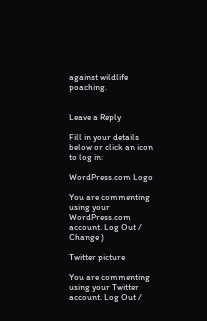against wildlife poaching.


Leave a Reply

Fill in your details below or click an icon to log in:

WordPress.com Logo

You are commenting using your WordPress.com account. Log Out / Change )

Twitter picture

You are commenting using your Twitter account. Log Out /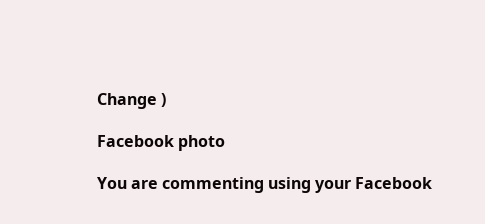Change )

Facebook photo

You are commenting using your Facebook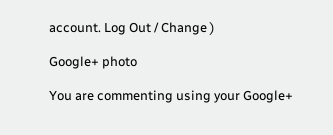account. Log Out / Change )

Google+ photo

You are commenting using your Google+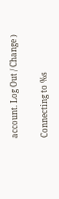account. Log Out / Change )

Connecting to %s